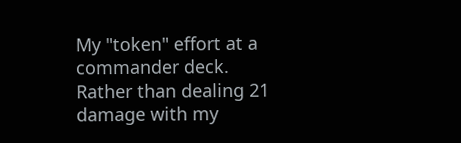My "token" effort at a commander deck. Rather than dealing 21 damage with my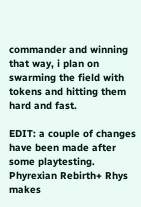commander and winning that way, i plan on swarming the field with tokens and hitting them hard and fast.

EDIT: a couple of changes have been made after some playtesting. Phyrexian Rebirth+ Rhys makes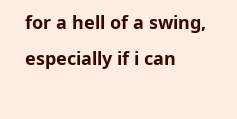for a hell of a swing, especially if i can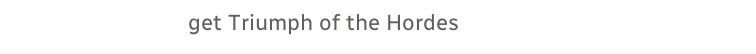get Triumph of the Hordes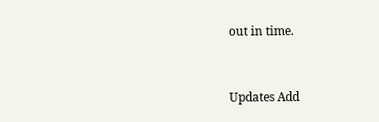out in time.


Updates Add